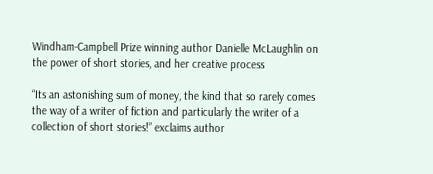Windham-Campbell Prize winning author Danielle McLaughlin on the power of short stories, and her creative process

“Its an astonishing sum of money, the kind that so rarely comes the way of a writer of fiction and particularly the writer of a collection of short stories!” exclaims author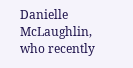Danielle McLaughlin, who recently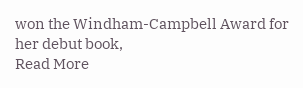won the Windham-Campbell Award for her debut book,
Read More